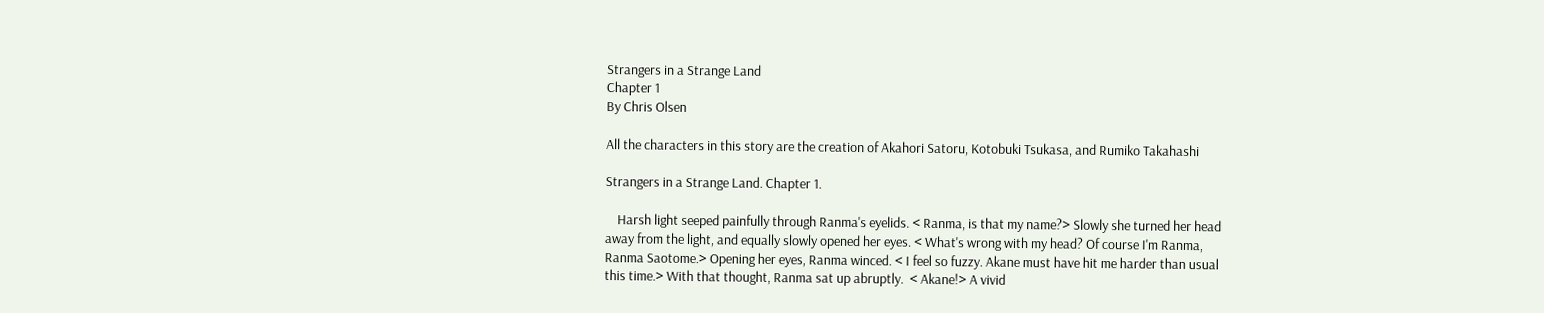Strangers in a Strange Land
Chapter 1
By Chris Olsen

All the characters in this story are the creation of Akahori Satoru, Kotobuki Tsukasa, and Rumiko Takahashi

Strangers in a Strange Land. Chapter 1.

    Harsh light seeped painfully through Ranma's eyelids. < Ranma, is that my name?> Slowly she turned her head away from the light, and equally slowly opened her eyes. < What's wrong with my head? Of course I'm Ranma, Ranma Saotome.> Opening her eyes, Ranma winced. < I feel so fuzzy. Akane must have hit me harder than usual this time.> With that thought, Ranma sat up abruptly.  < Akane!> A vivid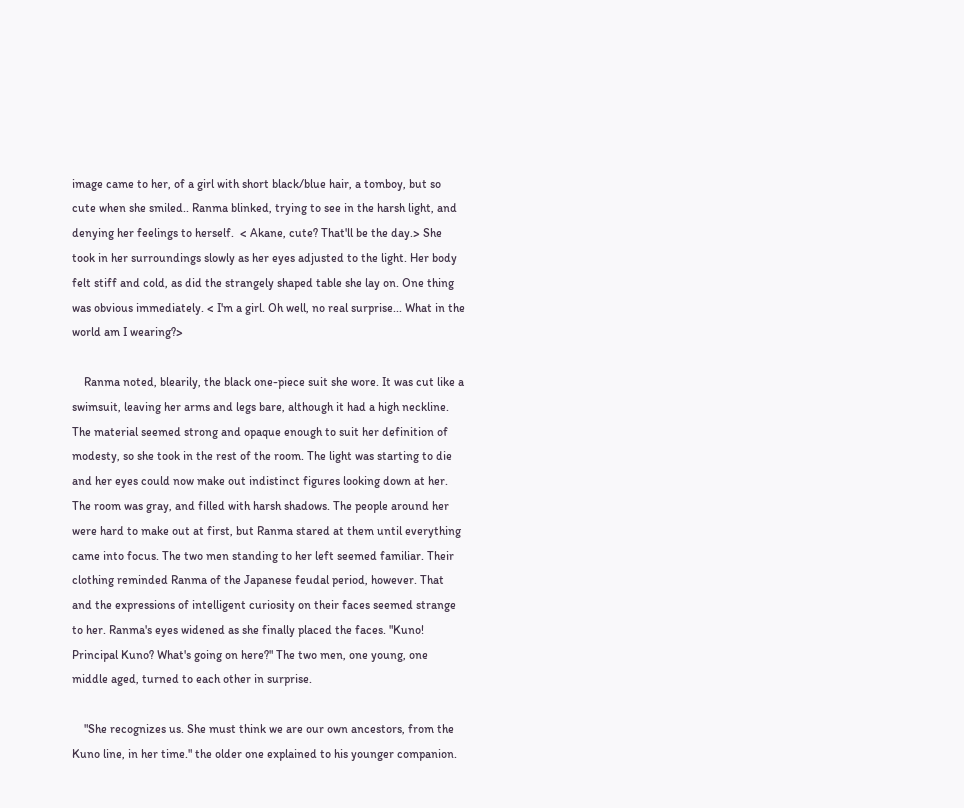image came to her, of a girl with short black/blue hair, a tomboy, but so cute when she smiled.. Ranma blinked, trying to see in the harsh light, and denying her feelings to herself.  < Akane, cute? That'll be the day.> She took in her surroundings slowly as her eyes adjusted to the light. Her body felt stiff and cold, as did the strangely shaped table she lay on. One thing was obvious immediately. < I'm a girl. Oh well, no real surprise... What in the world am I wearing?>

    Ranma noted, blearily, the black one-piece suit she wore. It was cut like a swimsuit, leaving her arms and legs bare, although it had a high neckline. The material seemed strong and opaque enough to suit her definition of modesty, so she took in the rest of the room. The light was starting to die and her eyes could now make out indistinct figures looking down at her. The room was gray, and filled with harsh shadows. The people around her were hard to make out at first, but Ranma stared at them until everything came into focus. The two men standing to her left seemed familiar. Their clothing reminded Ranma of the Japanese feudal period, however. That and the expressions of intelligent curiosity on their faces seemed strange to her. Ranma's eyes widened as she finally placed the faces. "Kuno! Principal Kuno? What's going on here?" The two men, one young, one middle aged, turned to each other in surprise.

    "She recognizes us. She must think we are our own ancestors, from the Kuno line, in her time." the older one explained to his younger companion.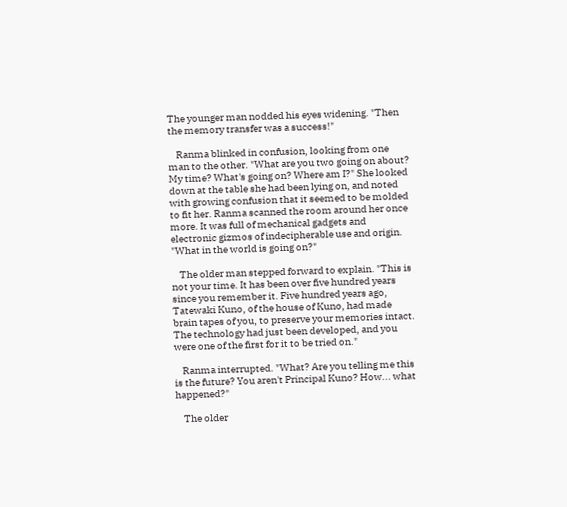The younger man nodded his eyes widening. "Then the memory transfer was a success!"

    Ranma blinked in confusion, looking from one man to the other. "What are you two going on about? My time? What's going on? Where am I?" She looked down at the table she had been lying on, and noted with growing confusion that it seemed to be molded to fit her. Ranma scanned the room around her once more. It was full of mechanical gadgets and electronic gizmos of indecipherable use and origin. "What in the world is going on?"

    The older man stepped forward to explain. "This is not your time. It has been over five hundred years since you remember it. Five hundred years ago, Tatewaki Kuno, of the house of Kuno, had made brain tapes of you, to preserve your memories intact. The technology had just been developed, and you were one of the first for it to be tried on."

    Ranma interrupted. "What? Are you telling me this is the future? You aren't Principal Kuno? How... what happened?"

    The older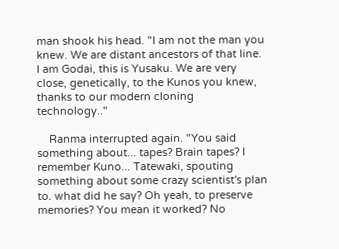man shook his head. "I am not the man you knew. We are distant ancestors of that line. I am Godai, this is Yusaku. We are very close, genetically, to the Kunos you knew, thanks to our modern cloning technology.."

    Ranma interrupted again. "You said something about... tapes? Brain tapes? I remember Kuno... Tatewaki, spouting something about some crazy scientist's plan to. what did he say? Oh yeah, to preserve memories? You mean it worked? No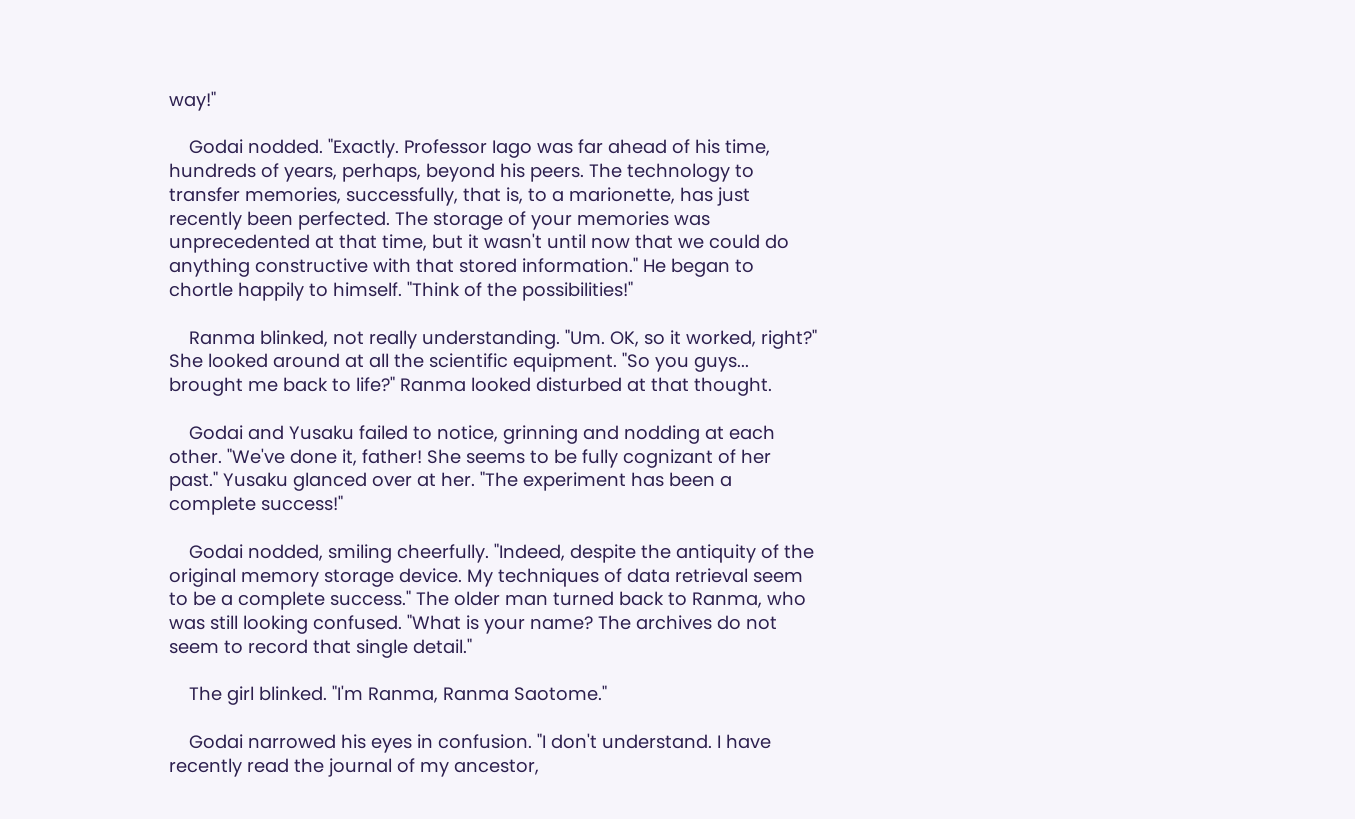way!"

    Godai nodded. "Exactly. Professor Iago was far ahead of his time, hundreds of years, perhaps, beyond his peers. The technology to transfer memories, successfully, that is, to a marionette, has just recently been perfected. The storage of your memories was unprecedented at that time, but it wasn't until now that we could do anything constructive with that stored information." He began to chortle happily to himself. "Think of the possibilities!"

    Ranma blinked, not really understanding. "Um. OK, so it worked, right?" She looked around at all the scientific equipment. "So you guys... brought me back to life?" Ranma looked disturbed at that thought.

    Godai and Yusaku failed to notice, grinning and nodding at each other. "We've done it, father! She seems to be fully cognizant of her past." Yusaku glanced over at her. "The experiment has been a complete success!"

    Godai nodded, smiling cheerfully. "Indeed, despite the antiquity of the original memory storage device. My techniques of data retrieval seem to be a complete success." The older man turned back to Ranma, who was still looking confused. "What is your name? The archives do not seem to record that single detail."

    The girl blinked. "I'm Ranma, Ranma Saotome."

    Godai narrowed his eyes in confusion. "I don't understand. I have recently read the journal of my ancestor,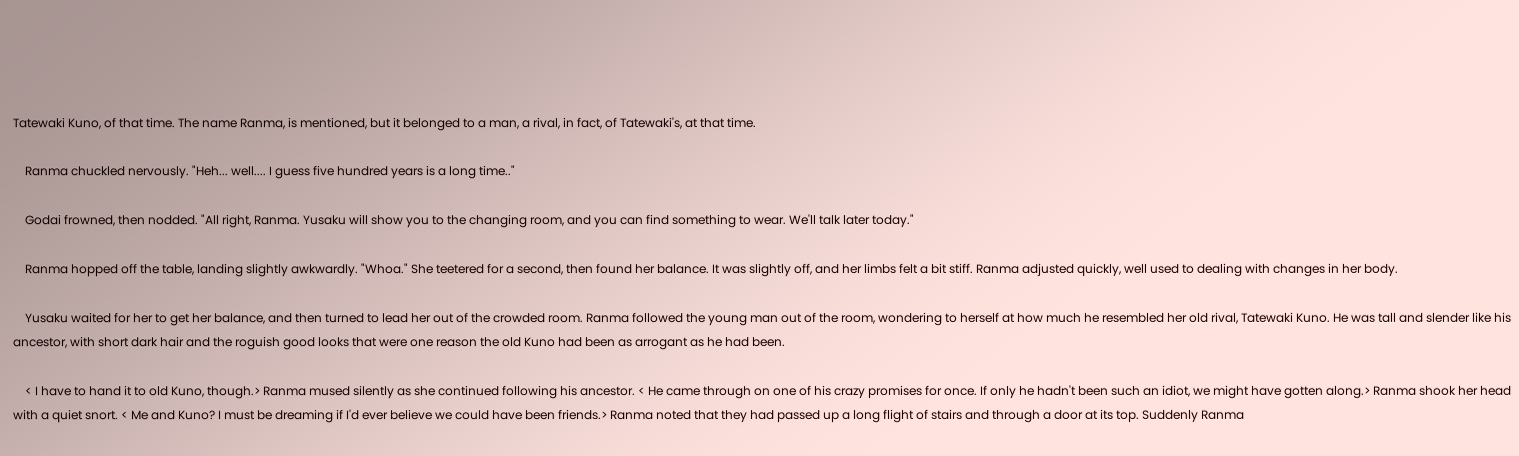Tatewaki Kuno, of that time. The name Ranma, is mentioned, but it belonged to a man, a rival, in fact, of Tatewaki's, at that time.

    Ranma chuckled nervously. "Heh... well.... I guess five hundred years is a long time.."

    Godai frowned, then nodded. "All right, Ranma. Yusaku will show you to the changing room, and you can find something to wear. We'll talk later today."

    Ranma hopped off the table, landing slightly awkwardly. "Whoa." She teetered for a second, then found her balance. It was slightly off, and her limbs felt a bit stiff. Ranma adjusted quickly, well used to dealing with changes in her body.

    Yusaku waited for her to get her balance, and then turned to lead her out of the crowded room. Ranma followed the young man out of the room, wondering to herself at how much he resembled her old rival, Tatewaki Kuno. He was tall and slender like his ancestor, with short dark hair and the roguish good looks that were one reason the old Kuno had been as arrogant as he had been.

    < I have to hand it to old Kuno, though.> Ranma mused silently as she continued following his ancestor. < He came through on one of his crazy promises for once. If only he hadn't been such an idiot, we might have gotten along.> Ranma shook her head with a quiet snort. < Me and Kuno? I must be dreaming if I'd ever believe we could have been friends.> Ranma noted that they had passed up a long flight of stairs and through a door at its top. Suddenly Ranma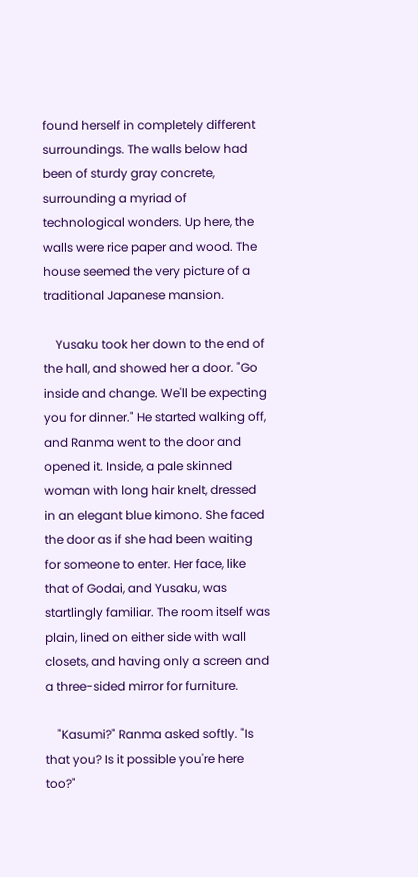found herself in completely different surroundings. The walls below had been of sturdy gray concrete, surrounding a myriad of technological wonders. Up here, the walls were rice paper and wood. The house seemed the very picture of a traditional Japanese mansion.

    Yusaku took her down to the end of the hall, and showed her a door. "Go inside and change. We'll be expecting you for dinner." He started walking off, and Ranma went to the door and opened it. Inside, a pale skinned woman with long hair knelt, dressed in an elegant blue kimono. She faced the door as if she had been waiting for someone to enter. Her face, like that of Godai, and Yusaku, was startlingly familiar. The room itself was plain, lined on either side with wall closets, and having only a screen and a three-sided mirror for furniture.

    "Kasumi?" Ranma asked softly. "Is that you? Is it possible you're here too?"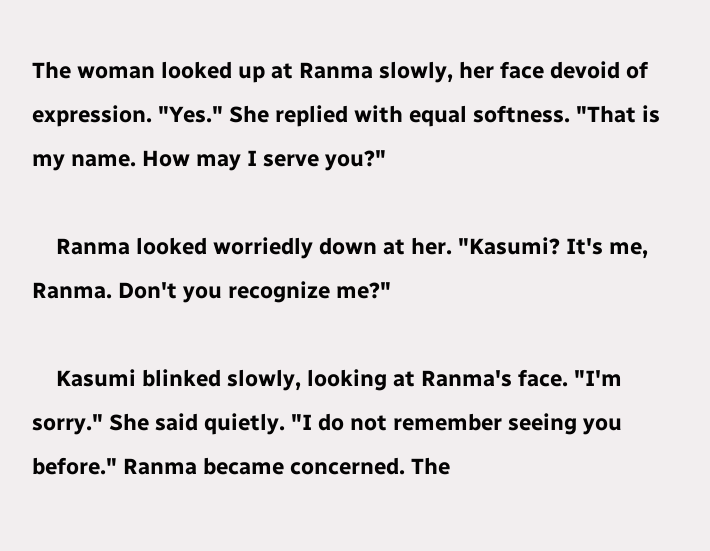The woman looked up at Ranma slowly, her face devoid of expression. "Yes." She replied with equal softness. "That is my name. How may I serve you?"

    Ranma looked worriedly down at her. "Kasumi? It's me, Ranma. Don't you recognize me?"

    Kasumi blinked slowly, looking at Ranma's face. "I'm sorry." She said quietly. "I do not remember seeing you before." Ranma became concerned. The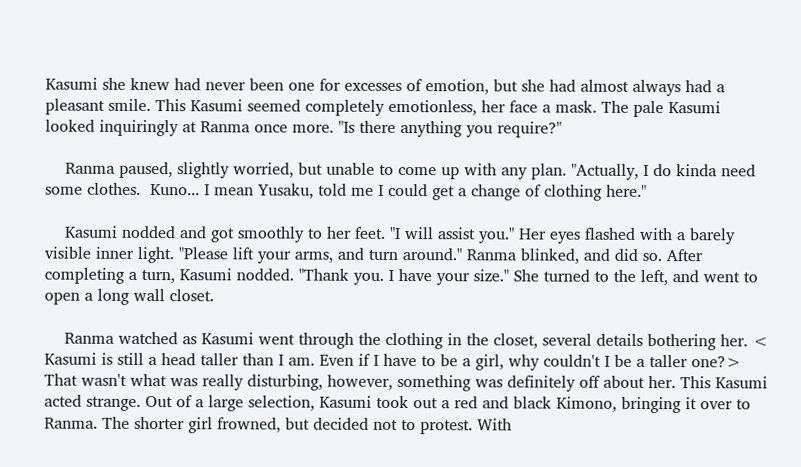Kasumi she knew had never been one for excesses of emotion, but she had almost always had a pleasant smile. This Kasumi seemed completely emotionless, her face a mask. The pale Kasumi looked inquiringly at Ranma once more. "Is there anything you require?"

    Ranma paused, slightly worried, but unable to come up with any plan. "Actually, I do kinda need some clothes.  Kuno... I mean Yusaku, told me I could get a change of clothing here."

    Kasumi nodded and got smoothly to her feet. "I will assist you." Her eyes flashed with a barely visible inner light. "Please lift your arms, and turn around." Ranma blinked, and did so. After completing a turn, Kasumi nodded. "Thank you. I have your size." She turned to the left, and went to open a long wall closet.

    Ranma watched as Kasumi went through the clothing in the closet, several details bothering her. < Kasumi is still a head taller than I am. Even if I have to be a girl, why couldn't I be a taller one?> That wasn't what was really disturbing, however, something was definitely off about her. This Kasumi acted strange. Out of a large selection, Kasumi took out a red and black Kimono, bringing it over to Ranma. The shorter girl frowned, but decided not to protest. With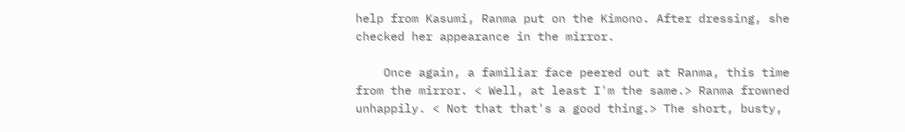help from Kasumi, Ranma put on the Kimono. After dressing, she checked her appearance in the mirror.

    Once again, a familiar face peered out at Ranma, this time from the mirror. < Well, at least I'm the same.> Ranma frowned unhappily. < Not that that's a good thing.> The short, busty,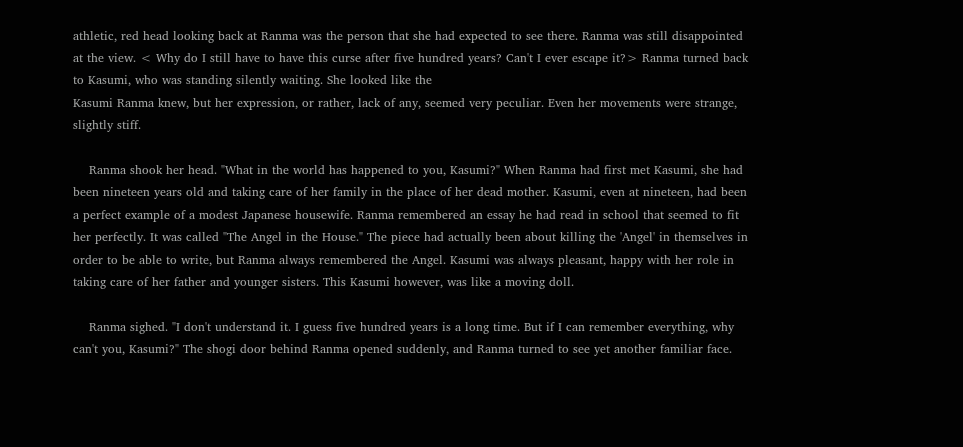athletic, red head looking back at Ranma was the person that she had expected to see there. Ranma was still disappointed at the view. < Why do I still have to have this curse after five hundred years? Can't I ever escape it?> Ranma turned back to Kasumi, who was standing silently waiting. She looked like the
Kasumi Ranma knew, but her expression, or rather, lack of any, seemed very peculiar. Even her movements were strange, slightly stiff.

    Ranma shook her head. "What in the world has happened to you, Kasumi?" When Ranma had first met Kasumi, she had been nineteen years old and taking care of her family in the place of her dead mother. Kasumi, even at nineteen, had been a perfect example of a modest Japanese housewife. Ranma remembered an essay he had read in school that seemed to fit her perfectly. It was called "The Angel in the House." The piece had actually been about killing the 'Angel' in themselves in order to be able to write, but Ranma always remembered the Angel. Kasumi was always pleasant, happy with her role in taking care of her father and younger sisters. This Kasumi however, was like a moving doll.

    Ranma sighed. "I don't understand it. I guess five hundred years is a long time. But if I can remember everything, why can't you, Kasumi?" The shogi door behind Ranma opened suddenly, and Ranma turned to see yet another familiar face.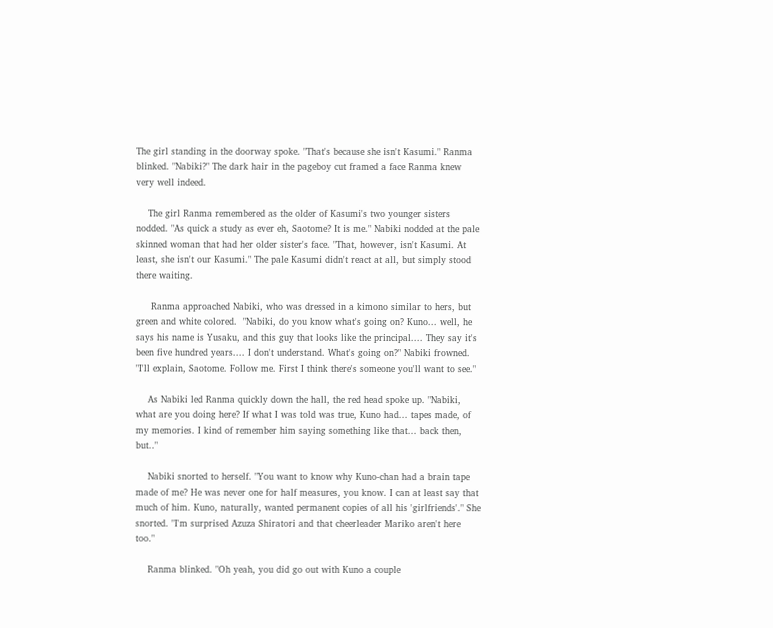The girl standing in the doorway spoke. "That's because she isn't Kasumi." Ranma blinked. "Nabiki?" The dark hair in the pageboy cut framed a face Ranma knew very well indeed.

    The girl Ranma remembered as the older of Kasumi's two younger sisters nodded. "As quick a study as ever eh, Saotome? It is me." Nabiki nodded at the pale skinned woman that had her older sister's face. "That, however, isn't Kasumi. At least, she isn't our Kasumi." The pale Kasumi didn't react at all, but simply stood there waiting.

     Ranma approached Nabiki, who was dressed in a kimono similar to hers, but green and white colored.  "Nabiki, do you know what's going on? Kuno... well, he says his name is Yusaku, and this guy that looks like the principal.... They say it's been five hundred years.... I don't understand. What's going on?" Nabiki frowned. "I'll explain, Saotome. Follow me. First I think there's someone you'll want to see."

    As Nabiki led Ranma quickly down the hall, the red head spoke up. "Nabiki, what are you doing here? If what I was told was true, Kuno had... tapes made, of my memories. I kind of remember him saying something like that... back then, but.."

    Nabiki snorted to herself. "You want to know why Kuno-chan had a brain tape made of me? He was never one for half measures, you know. I can at least say that much of him. Kuno, naturally, wanted permanent copies of all his 'girlfriends'." She snorted. "I'm surprised Azuza Shiratori and that cheerleader Mariko aren't here too."

    Ranma blinked. "Oh yeah, you did go out with Kuno a couple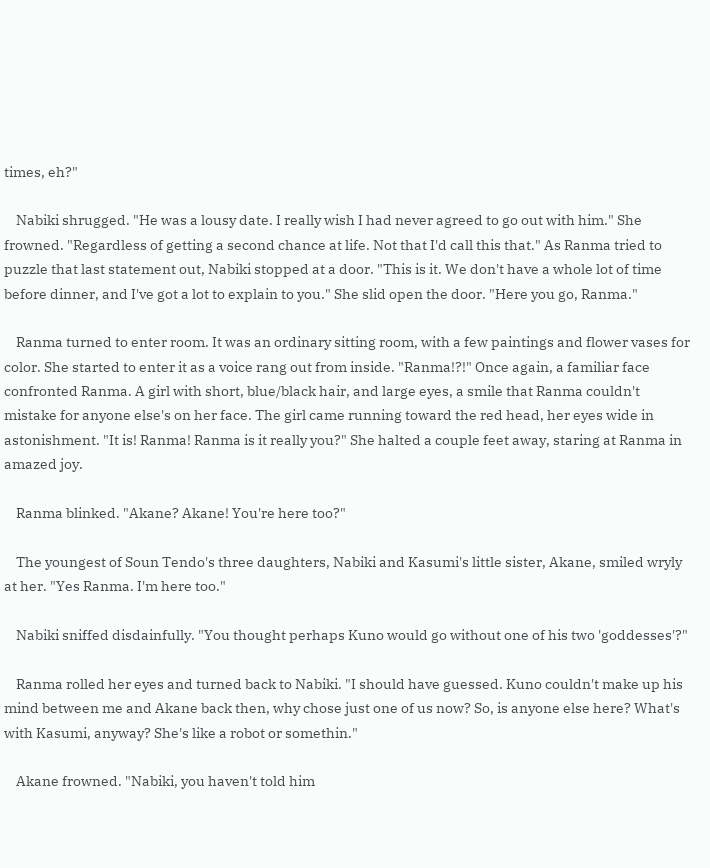times, eh?"

    Nabiki shrugged. "He was a lousy date. I really wish I had never agreed to go out with him." She frowned. "Regardless of getting a second chance at life. Not that I'd call this that." As Ranma tried to puzzle that last statement out, Nabiki stopped at a door. "This is it. We don't have a whole lot of time before dinner, and I've got a lot to explain to you." She slid open the door. "Here you go, Ranma."

    Ranma turned to enter room. It was an ordinary sitting room, with a few paintings and flower vases for color. She started to enter it as a voice rang out from inside. "Ranma!?!" Once again, a familiar face confronted Ranma. A girl with short, blue/black hair, and large eyes, a smile that Ranma couldn't mistake for anyone else's on her face. The girl came running toward the red head, her eyes wide in astonishment. "It is! Ranma! Ranma is it really you?" She halted a couple feet away, staring at Ranma in amazed joy.

    Ranma blinked. "Akane? Akane! You're here too?"

    The youngest of Soun Tendo's three daughters, Nabiki and Kasumi's little sister, Akane, smiled wryly at her. "Yes Ranma. I'm here too."

    Nabiki sniffed disdainfully. "You thought perhaps Kuno would go without one of his two 'goddesses'?"

    Ranma rolled her eyes and turned back to Nabiki. "I should have guessed. Kuno couldn't make up his mind between me and Akane back then, why chose just one of us now? So, is anyone else here? What's with Kasumi, anyway? She's like a robot or somethin."

    Akane frowned. "Nabiki, you haven't told him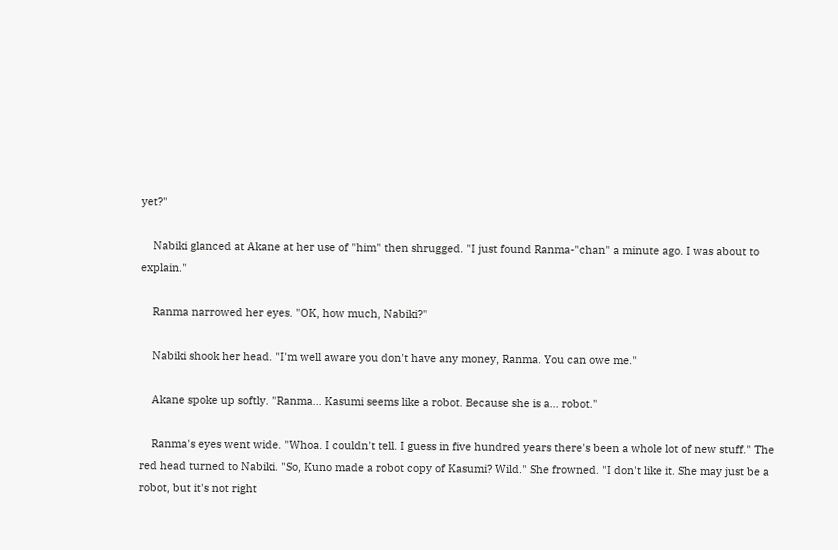yet?"

    Nabiki glanced at Akane at her use of "him" then shrugged. "I just found Ranma-"chan" a minute ago. I was about to explain."

    Ranma narrowed her eyes. "OK, how much, Nabiki?"

    Nabiki shook her head. "I'm well aware you don't have any money, Ranma. You can owe me."

    Akane spoke up softly. "Ranma... Kasumi seems like a robot. Because she is a... robot."

    Ranma's eyes went wide. "Whoa. I couldn't tell. I guess in five hundred years there's been a whole lot of new stuff." The red head turned to Nabiki. "So, Kuno made a robot copy of Kasumi? Wild." She frowned. "I don't like it. She may just be a robot, but it's not right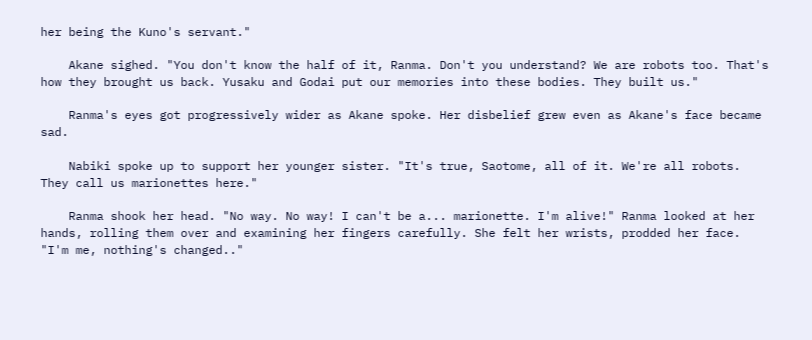her being the Kuno's servant."

    Akane sighed. "You don't know the half of it, Ranma. Don't you understand? We are robots too. That's how they brought us back. Yusaku and Godai put our memories into these bodies. They built us."

    Ranma's eyes got progressively wider as Akane spoke. Her disbelief grew even as Akane's face became sad.

    Nabiki spoke up to support her younger sister. "It's true, Saotome, all of it. We're all robots. They call us marionettes here."

    Ranma shook her head. "No way. No way! I can't be a... marionette. I'm alive!" Ranma looked at her hands, rolling them over and examining her fingers carefully. She felt her wrists, prodded her face. "I'm me, nothing's changed.."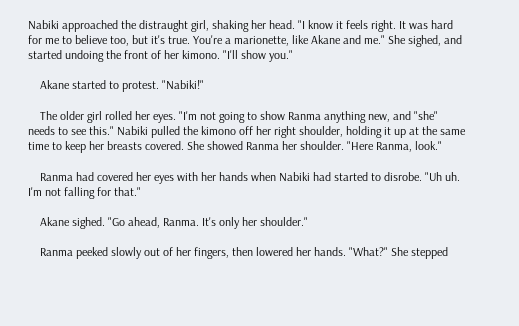Nabiki approached the distraught girl, shaking her head. "I know it feels right. It was hard for me to believe too, but it's true. You're a marionette, like Akane and me." She sighed, and started undoing the front of her kimono. "I'll show you."

    Akane started to protest. "Nabiki!"

    The older girl rolled her eyes. "I'm not going to show Ranma anything new, and "she" needs to see this." Nabiki pulled the kimono off her right shoulder, holding it up at the same time to keep her breasts covered. She showed Ranma her shoulder. "Here Ranma, look."

    Ranma had covered her eyes with her hands when Nabiki had started to disrobe. "Uh uh. I'm not falling for that."

    Akane sighed. "Go ahead, Ranma. It's only her shoulder."

    Ranma peeked slowly out of her fingers, then lowered her hands. "What?" She stepped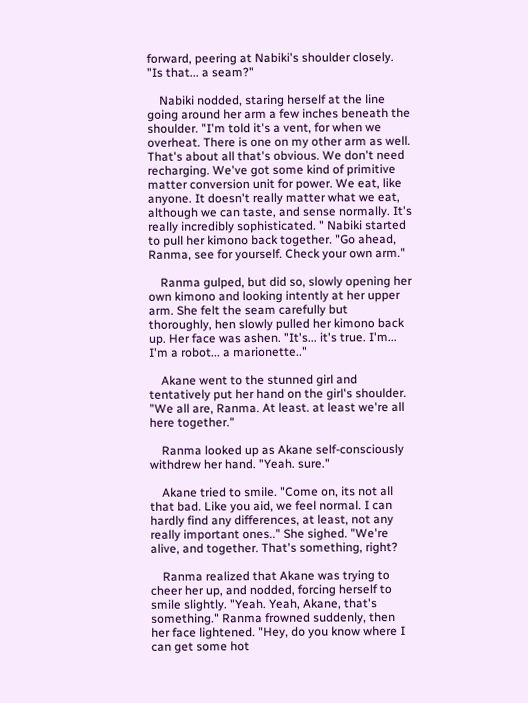forward, peering at Nabiki's shoulder closely. "Is that... a seam?"

    Nabiki nodded, staring herself at the line going around her arm a few inches beneath the shoulder. "I'm told it's a vent, for when we overheat. There is one on my other arm as well. That's about all that's obvious. We don't need recharging. We've got some kind of primitive matter conversion unit for power. We eat, like anyone. It doesn't really matter what we eat, although we can taste, and sense normally. It's really incredibly sophisticated. " Nabiki started to pull her kimono back together. "Go ahead, Ranma, see for yourself. Check your own arm."

    Ranma gulped, but did so, slowly opening her own kimono and looking intently at her upper arm. She felt the seam carefully but thoroughly, hen slowly pulled her kimono back up. Her face was ashen. "It's... it's true. I'm... I'm a robot... a marionette.."

    Akane went to the stunned girl and tentatively put her hand on the girl's shoulder. "We all are, Ranma. At least. at least we're all here together."

    Ranma looked up as Akane self-consciously withdrew her hand. "Yeah. sure."

    Akane tried to smile. "Come on, its not all that bad. Like you aid, we feel normal. I can hardly find any differences, at least, not any really important ones.." She sighed. "We're alive, and together. That's something, right?

    Ranma realized that Akane was trying to cheer her up, and nodded, forcing herself to smile slightly. "Yeah. Yeah, Akane, that's something." Ranma frowned suddenly, then her face lightened. "Hey, do you know where I can get some hot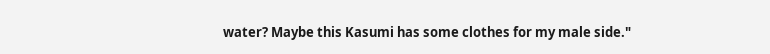water? Maybe this Kasumi has some clothes for my male side."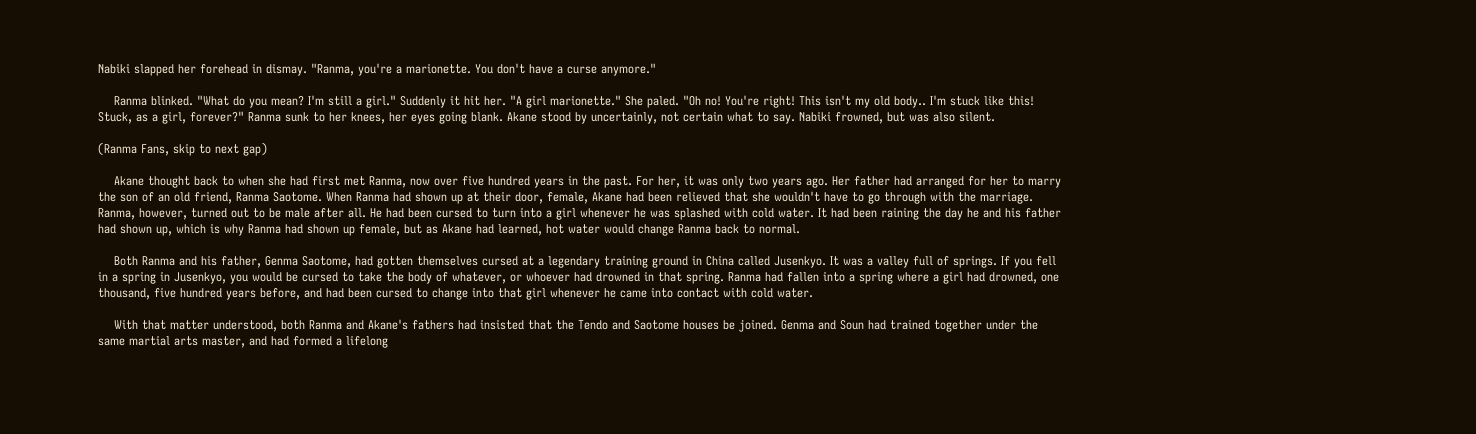Nabiki slapped her forehead in dismay. "Ranma, you're a marionette. You don't have a curse anymore."

    Ranma blinked. "What do you mean? I'm still a girl." Suddenly it hit her. "A girl marionette." She paled. "Oh no! You're right! This isn't my old body.. I'm stuck like this! Stuck, as a girl, forever?" Ranma sunk to her knees, her eyes going blank. Akane stood by uncertainly, not certain what to say. Nabiki frowned, but was also silent.

(Ranma Fans, skip to next gap)

    Akane thought back to when she had first met Ranma, now over five hundred years in the past. For her, it was only two years ago. Her father had arranged for her to marry the son of an old friend, Ranma Saotome. When Ranma had shown up at their door, female, Akane had been relieved that she wouldn't have to go through with the marriage. Ranma, however, turned out to be male after all. He had been cursed to turn into a girl whenever he was splashed with cold water. It had been raining the day he and his father had shown up, which is why Ranma had shown up female, but as Akane had learned, hot water would change Ranma back to normal.

    Both Ranma and his father, Genma Saotome, had gotten themselves cursed at a legendary training ground in China called Jusenkyo. It was a valley full of springs. If you fell in a spring in Jusenkyo, you would be cursed to take the body of whatever, or whoever had drowned in that spring. Ranma had fallen into a spring where a girl had drowned, one thousand, five hundred years before, and had been cursed to change into that girl whenever he came into contact with cold water.

    With that matter understood, both Ranma and Akane's fathers had insisted that the Tendo and Saotome houses be joined. Genma and Soun had trained together under the same martial arts master, and had formed a lifelong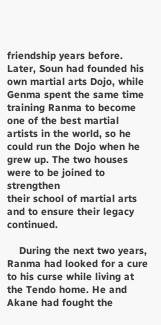friendship years before. Later, Soun had founded his own martial arts Dojo, while Genma spent the same time training Ranma to become one of the best martial artists in the world, so he could run the Dojo when he grew up. The two houses were to be joined to strengthen
their school of martial arts and to ensure their legacy continued.

    During the next two years, Ranma had looked for a cure to his curse while living at the Tendo home. He and Akane had fought the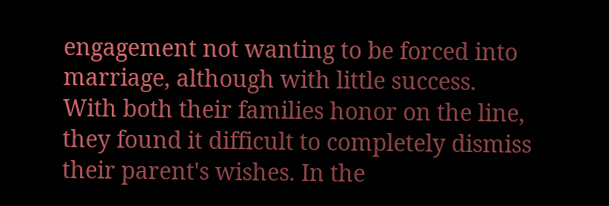engagement not wanting to be forced into marriage, although with little success. With both their families honor on the line, they found it difficult to completely dismiss their parent's wishes. In the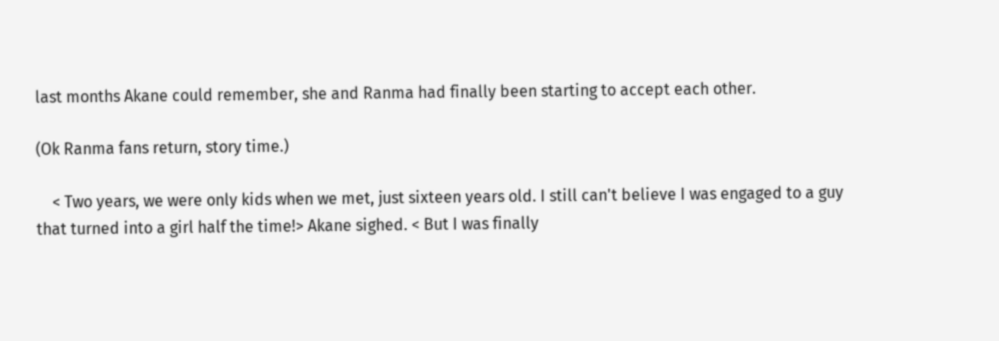last months Akane could remember, she and Ranma had finally been starting to accept each other.

(Ok Ranma fans return, story time.)

    < Two years, we were only kids when we met, just sixteen years old. I still can't believe I was engaged to a guy that turned into a girl half the time!> Akane sighed. < But I was finally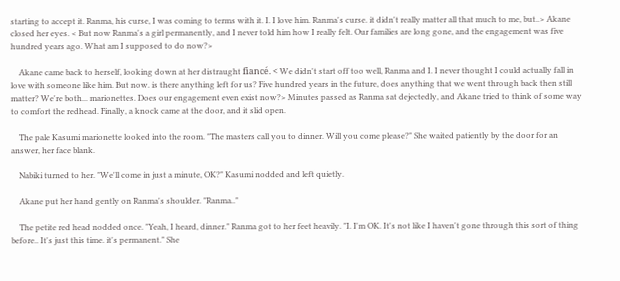starting to accept it. Ranma, his curse, I was coming to terms with it. I. I love him. Ranma's curse. it didn't really matter all that much to me, but..> Akane closed her eyes. < But now Ranma's a girl permanently, and I never told him how I really felt. Our families are long gone, and the engagement was five hundred years ago. What am I supposed to do now?>

    Akane came back to herself, looking down at her distraught fiancé. < We didn't start off too well, Ranma and I. I never thought I could actually fall in love with someone like him. But now. is there anything left for us? Five hundred years in the future, does anything that we went through back then still matter? We're both... marionettes. Does our engagement even exist now?> Minutes passed as Ranma sat dejectedly, and Akane tried to think of some way to comfort the redhead. Finally, a knock came at the door, and it slid open.

    The pale Kasumi marionette looked into the room. "The masters call you to dinner. Will you come please?" She waited patiently by the door for an answer, her face blank.

    Nabiki turned to her. "We'll come in just a minute, OK?" Kasumi nodded and left quietly.

    Akane put her hand gently on Ranma's shoulder. "Ranma.."

    The petite red head nodded once. "Yeah, I heard, dinner." Ranma got to her feet heavily. "I. I'm OK. It's not like I haven't gone through this sort of thing before.. It's just this time. it's permanent." She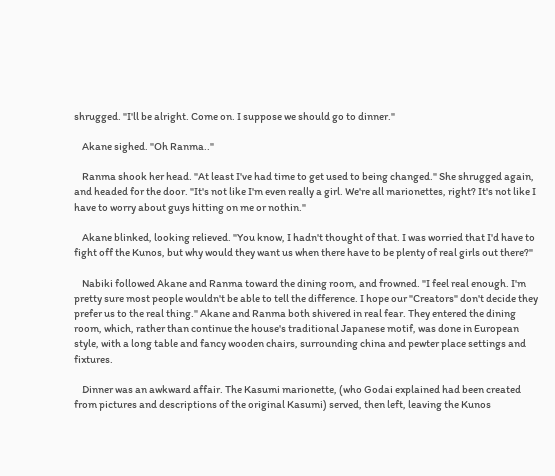shrugged. "I'll be alright. Come on. I suppose we should go to dinner."

    Akane sighed. "Oh Ranma.."

    Ranma shook her head. "At least I've had time to get used to being changed." She shrugged again, and headed for the door. "It's not like I'm even really a girl. We're all marionettes, right? It's not like I have to worry about guys hitting on me or nothin."

    Akane blinked, looking relieved. "You know, I hadn't thought of that. I was worried that I'd have to fight off the Kunos, but why would they want us when there have to be plenty of real girls out there?"

    Nabiki followed Akane and Ranma toward the dining room, and frowned. "I feel real enough. I'm pretty sure most people wouldn't be able to tell the difference. I hope our "Creators" don't decide they prefer us to the real thing." Akane and Ranma both shivered in real fear. They entered the dining room, which, rather than continue the house's traditional Japanese motif, was done in European style, with a long table and fancy wooden chairs, surrounding china and pewter place settings and fixtures.

    Dinner was an awkward affair. The Kasumi marionette, (who Godai explained had been created from pictures and descriptions of the original Kasumi) served, then left, leaving the Kunos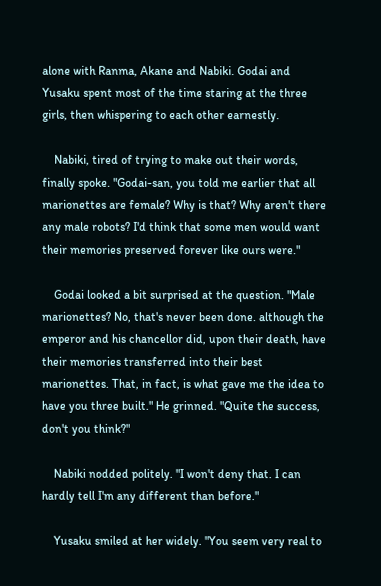alone with Ranma, Akane and Nabiki. Godai and Yusaku spent most of the time staring at the three girls, then whispering to each other earnestly.

    Nabiki, tired of trying to make out their words, finally spoke. "Godai-san, you told me earlier that all marionettes are female? Why is that? Why aren't there any male robots? I'd think that some men would want their memories preserved forever like ours were."

    Godai looked a bit surprised at the question. "Male marionettes? No, that's never been done. although the emperor and his chancellor did, upon their death, have their memories transferred into their best marionettes. That, in fact, is what gave me the idea to have you three built." He grinned. "Quite the success, don't you think?"

    Nabiki nodded politely. "I won't deny that. I can hardly tell I'm any different than before."

    Yusaku smiled at her widely. "You seem very real to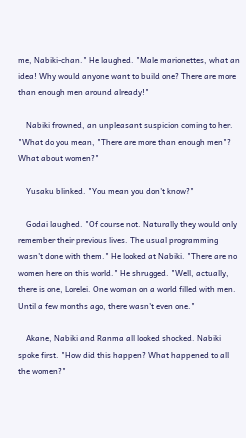me, Nabiki-chan." He laughed. "Male marionettes, what an idea! Why would anyone want to build one? There are more than enough men around already!"

    Nabiki frowned, an unpleasant suspicion coming to her. "What do you mean, "There are more than enough men"? What about women?"

    Yusaku blinked. "You mean you don't know?"

    Godai laughed. "Of course not. Naturally they would only remember their previous lives. The usual programming wasn't done with them." He looked at Nabiki. "There are no women here on this world." He shrugged. "Well, actually, there is one, Lorelei. One woman on a world filled with men. Until a few months ago, there wasn't even one."

    Akane, Nabiki and Ranma all looked shocked. Nabiki spoke first. "How did this happen? What happened to all the women?"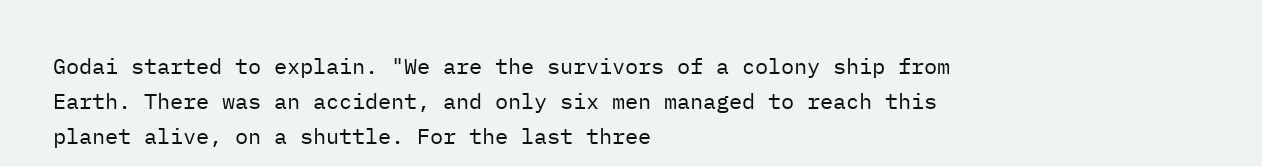Godai started to explain. "We are the survivors of a colony ship from Earth. There was an accident, and only six men managed to reach this planet alive, on a shuttle. For the last three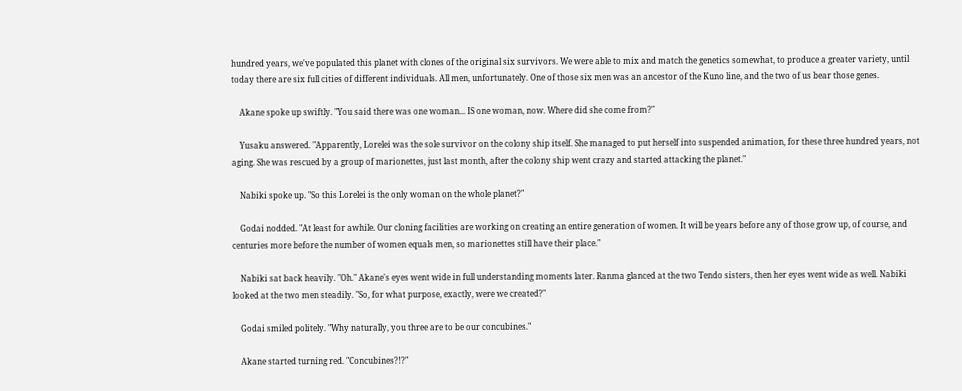hundred years, we've populated this planet with clones of the original six survivors. We were able to mix and match the genetics somewhat, to produce a greater variety, until today there are six full cities of different individuals. All men, unfortunately. One of those six men was an ancestor of the Kuno line, and the two of us bear those genes.

    Akane spoke up swiftly. "You said there was one woman... IS one woman, now. Where did she come from?"

    Yusaku answered. "Apparently, Lorelei was the sole survivor on the colony ship itself. She managed to put herself into suspended animation, for these three hundred years, not aging. She was rescued by a group of marionettes, just last month, after the colony ship went crazy and started attacking the planet."

    Nabiki spoke up. "So this Lorelei is the only woman on the whole planet?"

    Godai nodded. "At least for awhile. Our cloning facilities are working on creating an entire generation of women. It will be years before any of those grow up, of course, and centuries more before the number of women equals men, so marionettes still have their place."

    Nabiki sat back heavily. "Oh." Akane's eyes went wide in full understanding moments later. Ranma glanced at the two Tendo sisters, then her eyes went wide as well. Nabiki looked at the two men steadily. "So, for what purpose, exactly, were we created?"

    Godai smiled politely. "Why naturally, you three are to be our concubines."

    Akane started turning red. "Concubines?!?"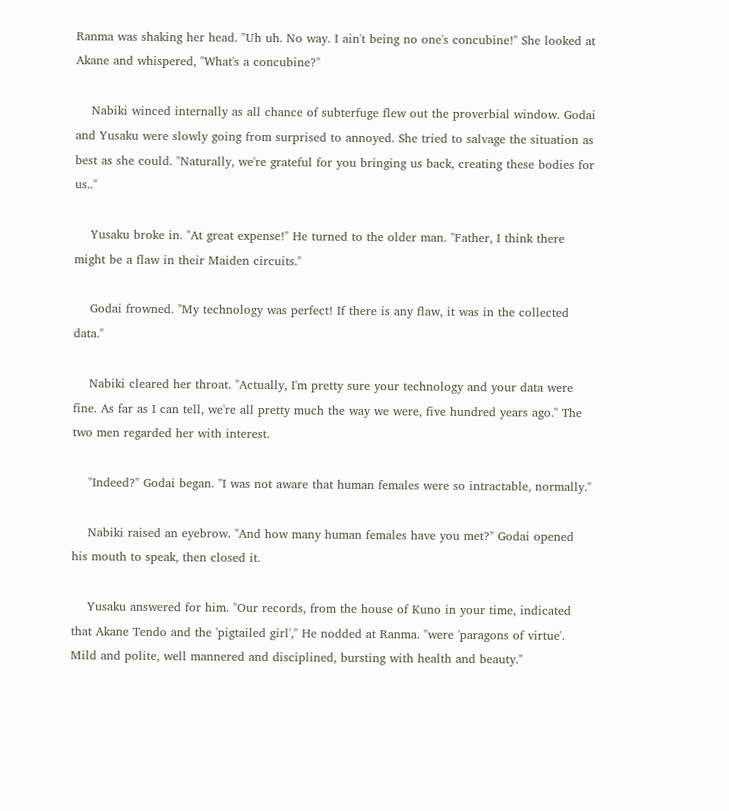Ranma was shaking her head. "Uh uh. No way. I ain't being no one's concubine!" She looked at Akane and whispered, "What's a concubine?"

    Nabiki winced internally as all chance of subterfuge flew out the proverbial window. Godai and Yusaku were slowly going from surprised to annoyed. She tried to salvage the situation as best as she could. "Naturally, we're grateful for you bringing us back, creating these bodies for us.."

    Yusaku broke in. "At great expense!" He turned to the older man. "Father, I think there might be a flaw in their Maiden circuits."

    Godai frowned. "My technology was perfect! If there is any flaw, it was in the collected data."

    Nabiki cleared her throat. "Actually, I'm pretty sure your technology and your data were fine. As far as I can tell, we're all pretty much the way we were, five hundred years ago." The two men regarded her with interest.

    "Indeed?" Godai began. "I was not aware that human females were so intractable, normally."

    Nabiki raised an eyebrow. "And how many human females have you met?" Godai opened his mouth to speak, then closed it.

    Yusaku answered for him. "Our records, from the house of Kuno in your time, indicated that Akane Tendo and the 'pigtailed girl'," He nodded at Ranma. "were 'paragons of virtue'. Mild and polite, well mannered and disciplined, bursting with health and beauty."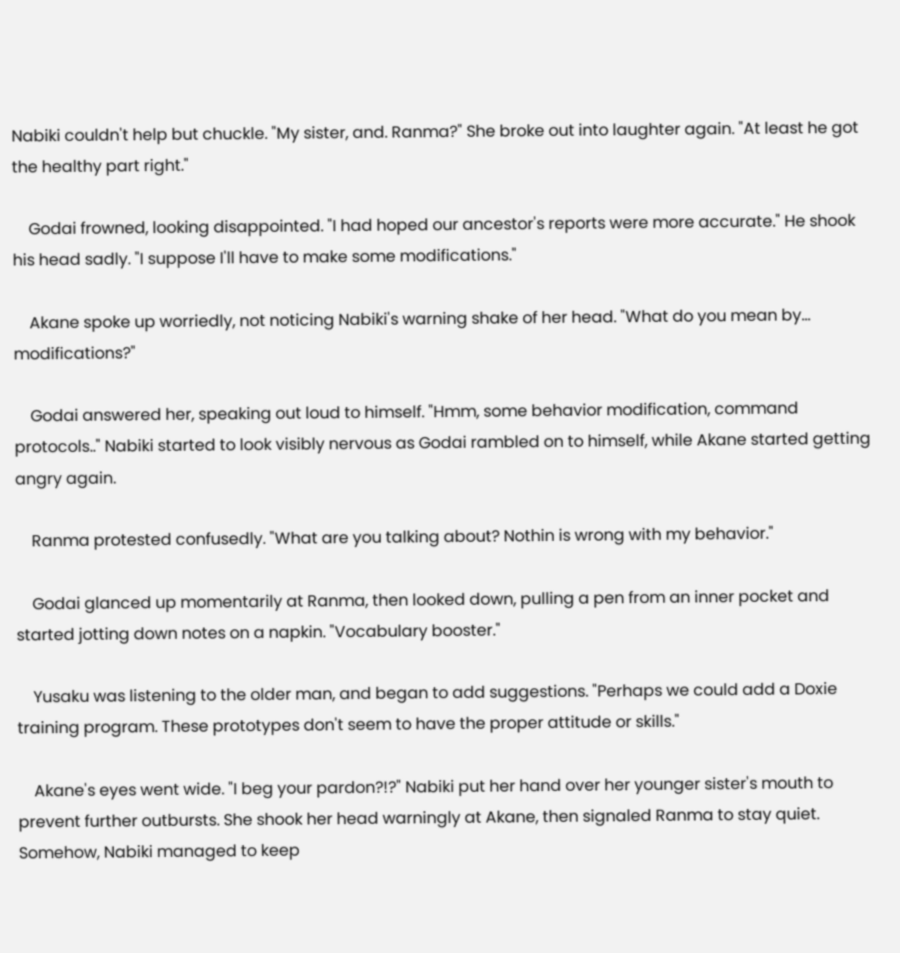Nabiki couldn't help but chuckle. "My sister, and. Ranma?" She broke out into laughter again. "At least he got the healthy part right."

    Godai frowned, looking disappointed. "I had hoped our ancestor's reports were more accurate." He shook his head sadly. "I suppose I'll have to make some modifications."

    Akane spoke up worriedly, not noticing Nabiki's warning shake of her head. "What do you mean by... modifications?"

    Godai answered her, speaking out loud to himself. "Hmm, some behavior modification, command protocols.." Nabiki started to look visibly nervous as Godai rambled on to himself, while Akane started getting angry again.

    Ranma protested confusedly. "What are you talking about? Nothin is wrong with my behavior."

    Godai glanced up momentarily at Ranma, then looked down, pulling a pen from an inner pocket and started jotting down notes on a napkin. "Vocabulary booster."

    Yusaku was listening to the older man, and began to add suggestions. "Perhaps we could add a Doxie training program. These prototypes don't seem to have the proper attitude or skills."

    Akane's eyes went wide. "I beg your pardon?!?" Nabiki put her hand over her younger sister's mouth to prevent further outbursts. She shook her head warningly at Akane, then signaled Ranma to stay quiet. Somehow, Nabiki managed to keep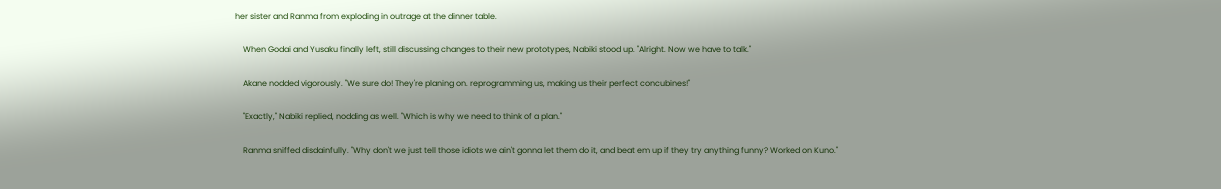her sister and Ranma from exploding in outrage at the dinner table.

    When Godai and Yusaku finally left, still discussing changes to their new prototypes, Nabiki stood up. "Alright. Now we have to talk."

    Akane nodded vigorously. "We sure do! They're planing on. reprogramming us, making us their perfect concubines!"

    "Exactly," Nabiki replied, nodding as well. "Which is why we need to think of a plan."

    Ranma sniffed disdainfully. "Why don't we just tell those idiots we ain't gonna let them do it, and beat em up if they try anything funny? Worked on Kuno."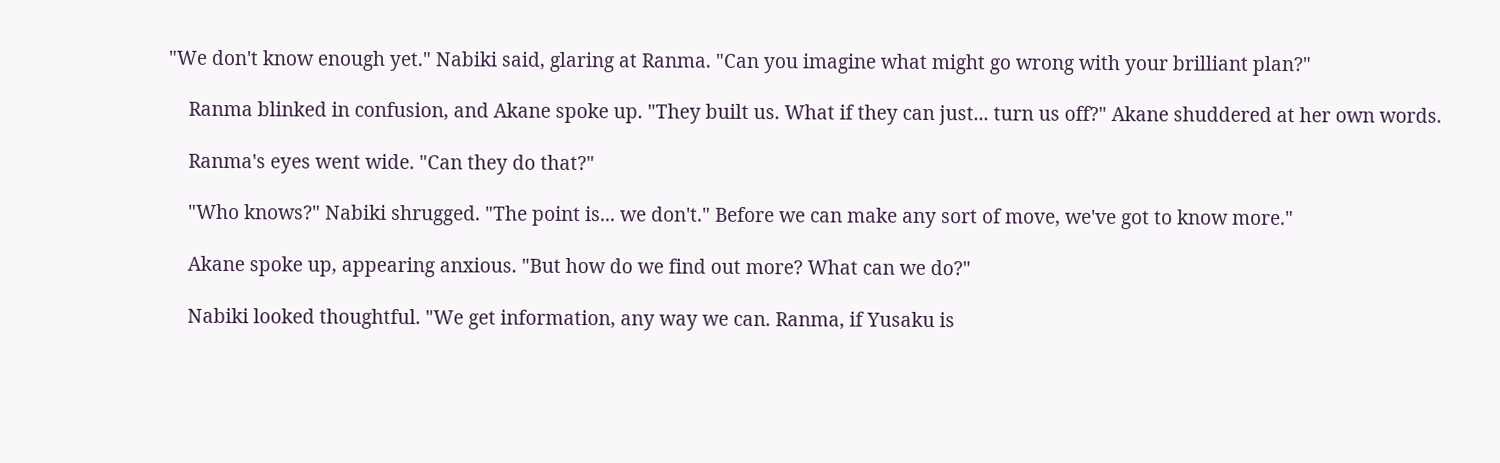"We don't know enough yet." Nabiki said, glaring at Ranma. "Can you imagine what might go wrong with your brilliant plan?"

    Ranma blinked in confusion, and Akane spoke up. "They built us. What if they can just... turn us off?" Akane shuddered at her own words.

    Ranma's eyes went wide. "Can they do that?"

    "Who knows?" Nabiki shrugged. "The point is... we don't." Before we can make any sort of move, we've got to know more."

    Akane spoke up, appearing anxious. "But how do we find out more? What can we do?"

    Nabiki looked thoughtful. "We get information, any way we can. Ranma, if Yusaku is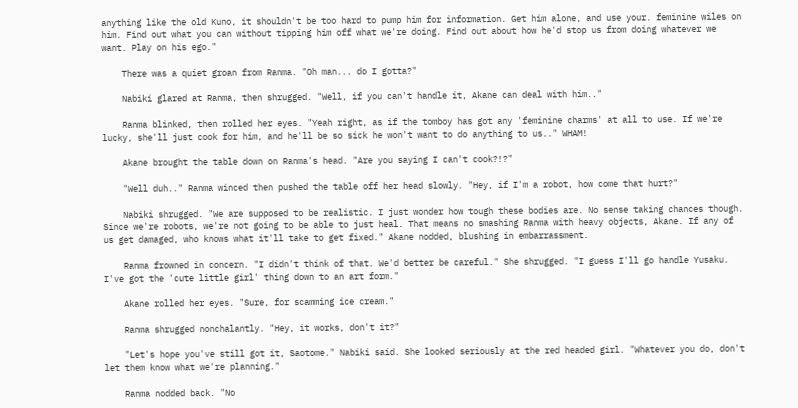anything like the old Kuno, it shouldn't be too hard to pump him for information. Get him alone, and use your. feminine wiles on him. Find out what you can without tipping him off what we're doing. Find out about how he'd stop us from doing whatever we want. Play on his ego."

    There was a quiet groan from Ranma. "Oh man... do I gotta?"

    Nabiki glared at Ranma, then shrugged. "Well, if you can't handle it, Akane can deal with him.."

    Ranma blinked, then rolled her eyes. "Yeah right, as if the tomboy has got any 'feminine charms' at all to use. If we're lucky, she'll just cook for him, and he'll be so sick he won't want to do anything to us.." WHAM!

    Akane brought the table down on Ranma's head. "Are you saying I can't cook?!?"

    "Well duh.." Ranma winced then pushed the table off her head slowly. "Hey, if I'm a robot, how come that hurt?"

    Nabiki shrugged. "We are supposed to be realistic. I just wonder how tough these bodies are. No sense taking chances though. Since we're robots, we're not going to be able to just heal. That means no smashing Ranma with heavy objects, Akane. If any of us get damaged, who knows what it'll take to get fixed." Akane nodded, blushing in embarrassment.

    Ranma frowned in concern. "I didn't think of that. We'd better be careful." She shrugged. "I guess I'll go handle Yusaku. I've got the 'cute little girl' thing down to an art form."

    Akane rolled her eyes. "Sure, for scamming ice cream."

    Ranma shrugged nonchalantly. "Hey, it works, don't it?"

    "Let's hope you've still got it, Saotome." Nabiki said. She looked seriously at the red headed girl. "Whatever you do, don't let them know what we're planning."

    Ranma nodded back. "No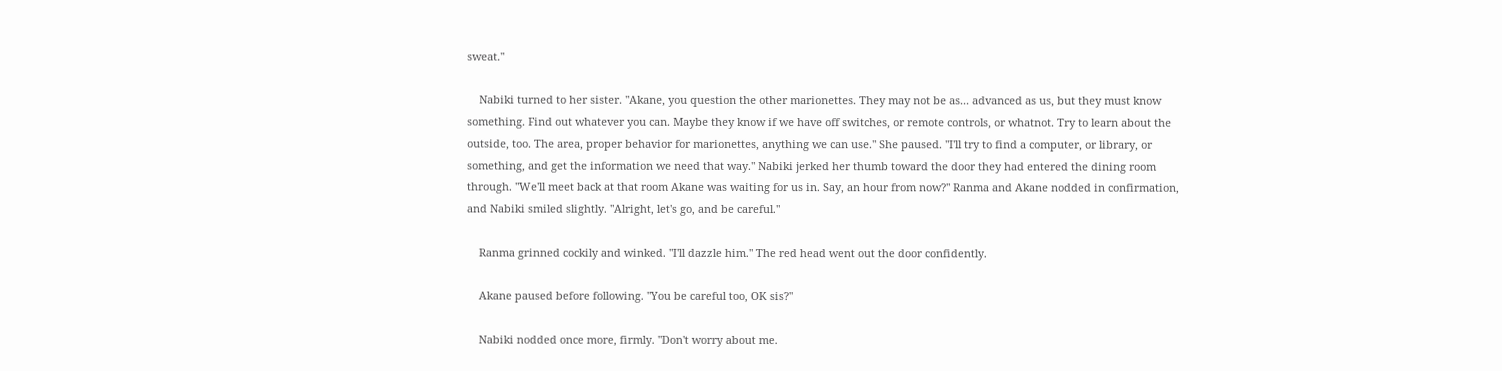sweat."

    Nabiki turned to her sister. "Akane, you question the other marionettes. They may not be as... advanced as us, but they must know something. Find out whatever you can. Maybe they know if we have off switches, or remote controls, or whatnot. Try to learn about the outside, too. The area, proper behavior for marionettes, anything we can use." She paused. "I'll try to find a computer, or library, or something, and get the information we need that way." Nabiki jerked her thumb toward the door they had entered the dining room through. "We'll meet back at that room Akane was waiting for us in. Say, an hour from now?" Ranma and Akane nodded in confirmation, and Nabiki smiled slightly. "Alright, let's go, and be careful."

    Ranma grinned cockily and winked. "I'll dazzle him." The red head went out the door confidently.

    Akane paused before following. "You be careful too, OK sis?"

    Nabiki nodded once more, firmly. "Don't worry about me.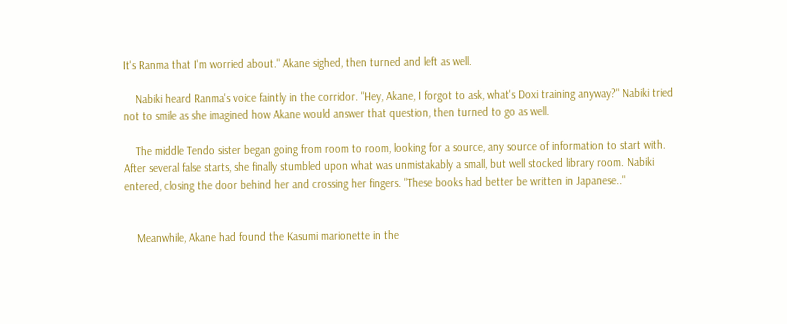It's Ranma that I'm worried about." Akane sighed, then turned and left as well.

    Nabiki heard Ranma's voice faintly in the corridor. "Hey, Akane, I forgot to ask, what's Doxi training anyway?" Nabiki tried not to smile as she imagined how Akane would answer that question, then turned to go as well.

    The middle Tendo sister began going from room to room, looking for a source, any source of information to start with. After several false starts, she finally stumbled upon what was unmistakably a small, but well stocked library room. Nabiki entered, closing the door behind her and crossing her fingers. "These books had better be written in Japanese.."


    Meanwhile, Akane had found the Kasumi marionette in the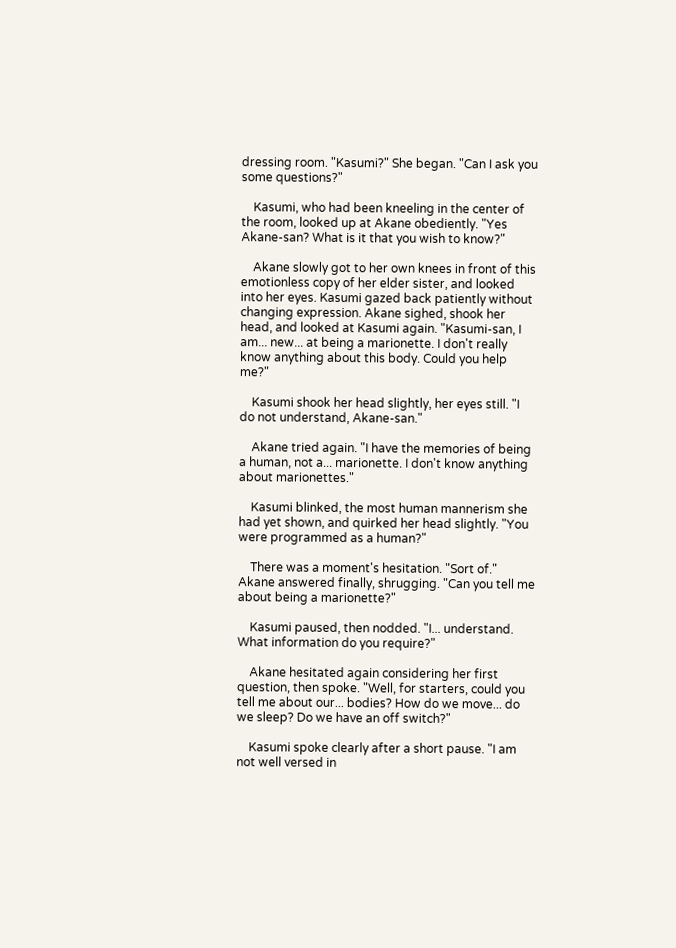dressing room. "Kasumi?" She began. "Can I ask you some questions?"

    Kasumi, who had been kneeling in the center of the room, looked up at Akane obediently. "Yes Akane-san? What is it that you wish to know?"

    Akane slowly got to her own knees in front of this emotionless copy of her elder sister, and looked into her eyes. Kasumi gazed back patiently without changing expression. Akane sighed, shook her head, and looked at Kasumi again. "Kasumi-san, I am... new... at being a marionette. I don't really know anything about this body. Could you help me?"

    Kasumi shook her head slightly, her eyes still. "I do not understand, Akane-san."

    Akane tried again. "I have the memories of being a human, not a... marionette. I don't know anything about marionettes."

    Kasumi blinked, the most human mannerism she had yet shown, and quirked her head slightly. "You were programmed as a human?"

    There was a moment's hesitation. "Sort of." Akane answered finally, shrugging. "Can you tell me about being a marionette?"

    Kasumi paused, then nodded. "I... understand. What information do you require?"

    Akane hesitated again considering her first question, then spoke. "Well, for starters, could you tell me about our... bodies? How do we move... do we sleep? Do we have an off switch?"

    Kasumi spoke clearly after a short pause. "I am not well versed in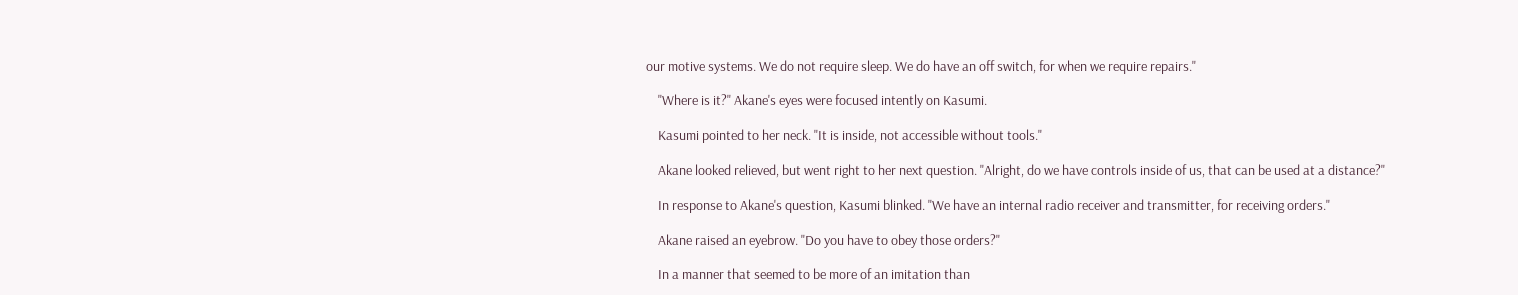our motive systems. We do not require sleep. We do have an off switch, for when we require repairs."

    "Where is it?" Akane's eyes were focused intently on Kasumi.

    Kasumi pointed to her neck. "It is inside, not accessible without tools."

    Akane looked relieved, but went right to her next question. "Alright, do we have controls inside of us, that can be used at a distance?"

    In response to Akane's question, Kasumi blinked. "We have an internal radio receiver and transmitter, for receiving orders."

    Akane raised an eyebrow. "Do you have to obey those orders?"

    In a manner that seemed to be more of an imitation than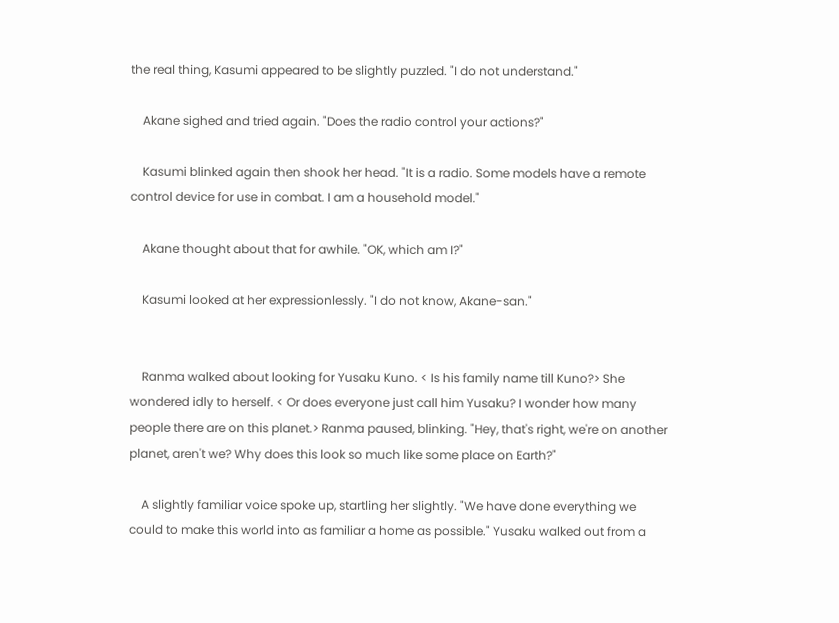the real thing, Kasumi appeared to be slightly puzzled. "I do not understand."

    Akane sighed and tried again. "Does the radio control your actions?"

    Kasumi blinked again then shook her head. "It is a radio. Some models have a remote control device for use in combat. I am a household model."

    Akane thought about that for awhile. "OK, which am I?"

    Kasumi looked at her expressionlessly. "I do not know, Akane-san."


    Ranma walked about looking for Yusaku Kuno. < Is his family name till Kuno?> She wondered idly to herself. < Or does everyone just call him Yusaku? I wonder how many people there are on this planet.> Ranma paused, blinking. "Hey, that's right, we're on another planet, aren't we? Why does this look so much like some place on Earth?"

    A slightly familiar voice spoke up, startling her slightly. "We have done everything we could to make this world into as familiar a home as possible." Yusaku walked out from a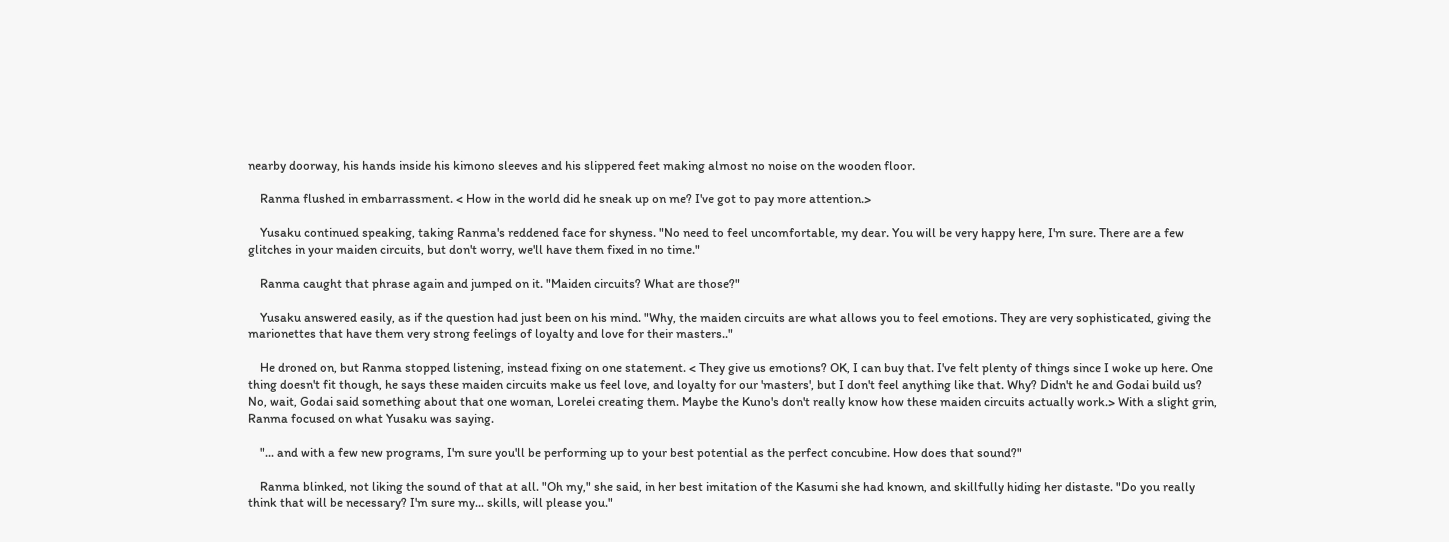nearby doorway, his hands inside his kimono sleeves and his slippered feet making almost no noise on the wooden floor.

    Ranma flushed in embarrassment. < How in the world did he sneak up on me? I've got to pay more attention.>

    Yusaku continued speaking, taking Ranma's reddened face for shyness. "No need to feel uncomfortable, my dear. You will be very happy here, I'm sure. There are a few glitches in your maiden circuits, but don't worry, we'll have them fixed in no time."

    Ranma caught that phrase again and jumped on it. "Maiden circuits? What are those?"

    Yusaku answered easily, as if the question had just been on his mind. "Why, the maiden circuits are what allows you to feel emotions. They are very sophisticated, giving the marionettes that have them very strong feelings of loyalty and love for their masters.."

    He droned on, but Ranma stopped listening, instead fixing on one statement. < They give us emotions? OK, I can buy that. I've felt plenty of things since I woke up here. One thing doesn't fit though, he says these maiden circuits make us feel love, and loyalty for our 'masters', but I don't feel anything like that. Why? Didn't he and Godai build us? No, wait, Godai said something about that one woman, Lorelei creating them. Maybe the Kuno's don't really know how these maiden circuits actually work.> With a slight grin, Ranma focused on what Yusaku was saying.

    "... and with a few new programs, I'm sure you'll be performing up to your best potential as the perfect concubine. How does that sound?"

    Ranma blinked, not liking the sound of that at all. "Oh my," she said, in her best imitation of the Kasumi she had known, and skillfully hiding her distaste. "Do you really think that will be necessary? I'm sure my... skills, will please you."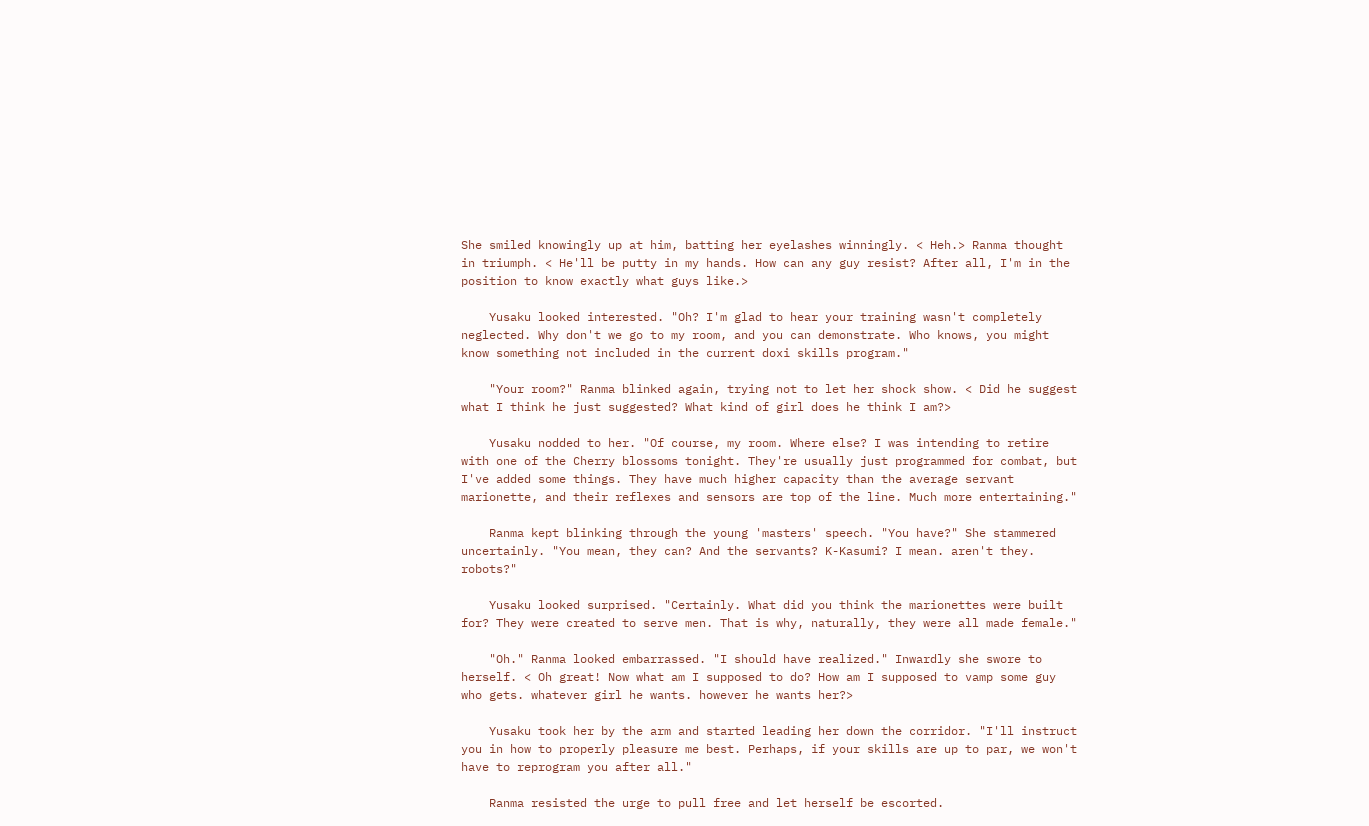She smiled knowingly up at him, batting her eyelashes winningly. < Heh.> Ranma thought in triumph. < He'll be putty in my hands. How can any guy resist? After all, I'm in the position to know exactly what guys like.>

    Yusaku looked interested. "Oh? I'm glad to hear your training wasn't completely neglected. Why don't we go to my room, and you can demonstrate. Who knows, you might know something not included in the current doxi skills program."

    "Your room?" Ranma blinked again, trying not to let her shock show. < Did he suggest what I think he just suggested? What kind of girl does he think I am?>

    Yusaku nodded to her. "Of course, my room. Where else? I was intending to retire with one of the Cherry blossoms tonight. They're usually just programmed for combat, but I've added some things. They have much higher capacity than the average servant marionette, and their reflexes and sensors are top of the line. Much more entertaining."

    Ranma kept blinking through the young 'masters' speech. "You have?" She stammered uncertainly. "You mean, they can? And the servants? K-Kasumi? I mean. aren't they. robots?"

    Yusaku looked surprised. "Certainly. What did you think the marionettes were built for? They were created to serve men. That is why, naturally, they were all made female."

    "Oh." Ranma looked embarrassed. "I should have realized." Inwardly she swore to herself. < Oh great! Now what am I supposed to do? How am I supposed to vamp some guy who gets. whatever girl he wants. however he wants her?>

    Yusaku took her by the arm and started leading her down the corridor. "I'll instruct you in how to properly pleasure me best. Perhaps, if your skills are up to par, we won't have to reprogram you after all."

    Ranma resisted the urge to pull free and let herself be escorted.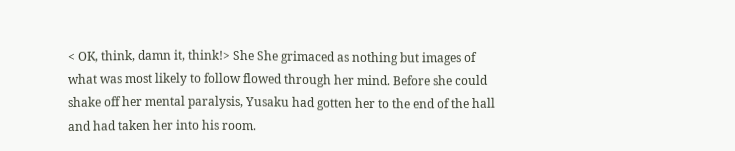< OK, think, damn it, think!> She She grimaced as nothing but images of what was most likely to follow flowed through her mind. Before she could shake off her mental paralysis, Yusaku had gotten her to the end of the hall and had taken her into his room.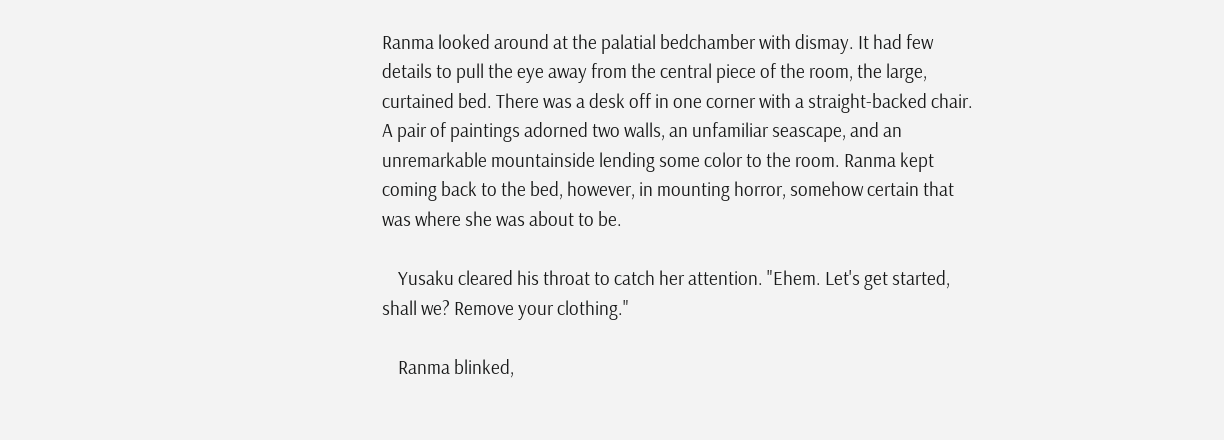Ranma looked around at the palatial bedchamber with dismay. It had few details to pull the eye away from the central piece of the room, the large, curtained bed. There was a desk off in one corner with a straight-backed chair. A pair of paintings adorned two walls, an unfamiliar seascape, and an unremarkable mountainside lending some color to the room. Ranma kept coming back to the bed, however, in mounting horror, somehow certain that was where she was about to be.

    Yusaku cleared his throat to catch her attention. "Ehem. Let's get started, shall we? Remove your clothing."

    Ranma blinked,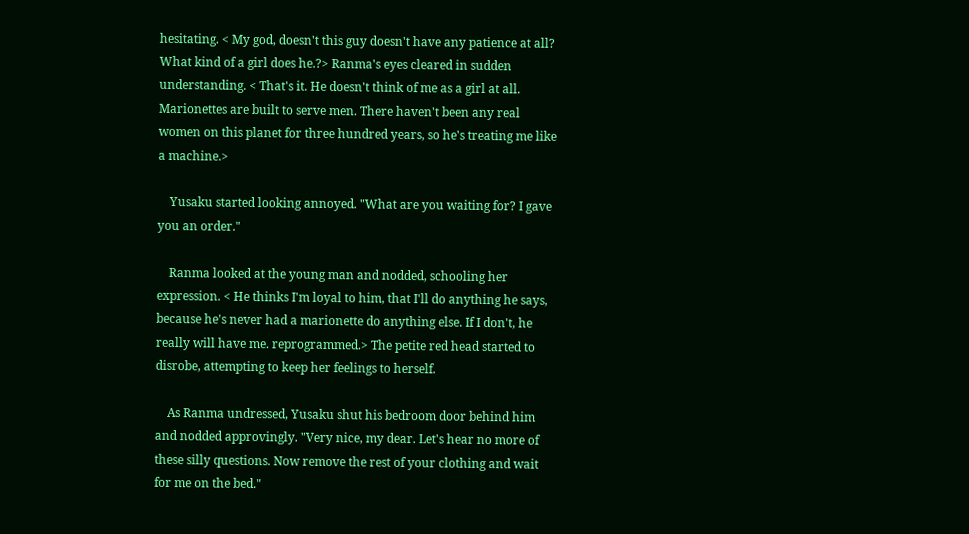hesitating. < My god, doesn't this guy doesn't have any patience at all? What kind of a girl does he.?> Ranma's eyes cleared in sudden understanding. < That's it. He doesn't think of me as a girl at all. Marionettes are built to serve men. There haven't been any real women on this planet for three hundred years, so he's treating me like a machine.>

    Yusaku started looking annoyed. "What are you waiting for? I gave you an order."

    Ranma looked at the young man and nodded, schooling her expression. < He thinks I'm loyal to him, that I'll do anything he says, because he's never had a marionette do anything else. If I don't, he really will have me. reprogrammed.> The petite red head started to disrobe, attempting to keep her feelings to herself.

    As Ranma undressed, Yusaku shut his bedroom door behind him and nodded approvingly. "Very nice, my dear. Let's hear no more of these silly questions. Now remove the rest of your clothing and wait for me on the bed."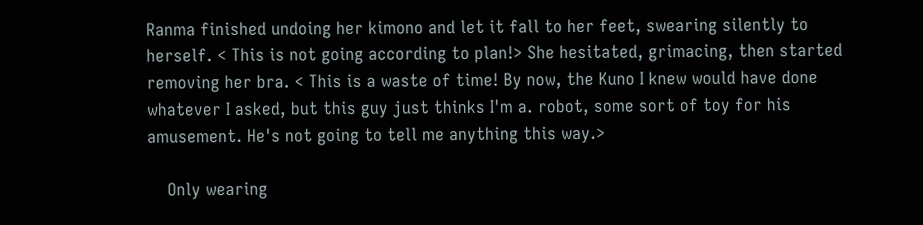Ranma finished undoing her kimono and let it fall to her feet, swearing silently to herself. < This is not going according to plan!> She hesitated, grimacing, then started removing her bra. < This is a waste of time! By now, the Kuno I knew would have done whatever I asked, but this guy just thinks I'm a. robot, some sort of toy for his amusement. He's not going to tell me anything this way.>

    Only wearing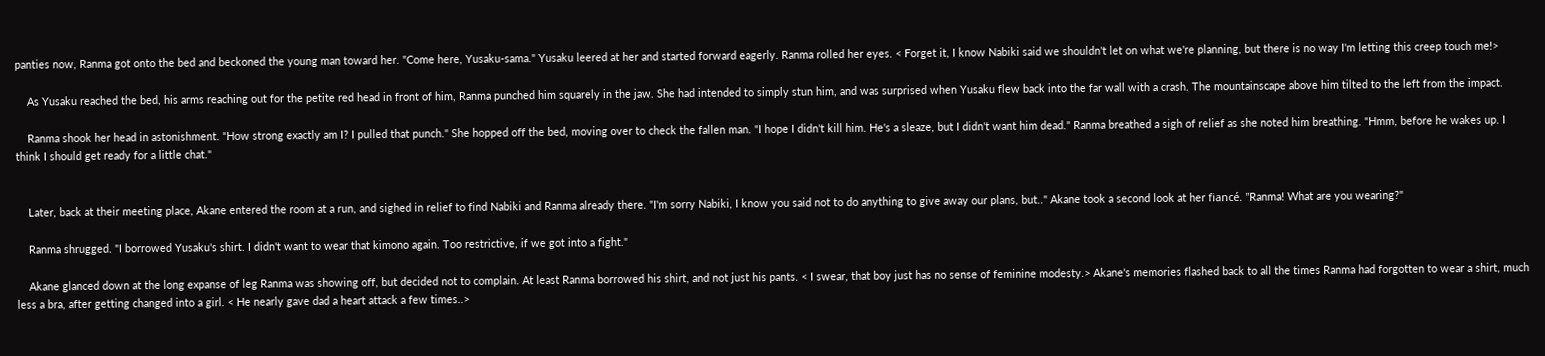panties now, Ranma got onto the bed and beckoned the young man toward her. "Come here, Yusaku-sama." Yusaku leered at her and started forward eagerly. Ranma rolled her eyes. < Forget it, I know Nabiki said we shouldn't let on what we're planning, but there is no way I'm letting this creep touch me!>

    As Yusaku reached the bed, his arms reaching out for the petite red head in front of him, Ranma punched him squarely in the jaw. She had intended to simply stun him, and was surprised when Yusaku flew back into the far wall with a crash. The mountainscape above him tilted to the left from the impact.

    Ranma shook her head in astonishment. "How strong exactly am I? I pulled that punch." She hopped off the bed, moving over to check the fallen man. "I hope I didn't kill him. He's a sleaze, but I didn't want him dead." Ranma breathed a sigh of relief as she noted him breathing. "Hmm, before he wakes up. I think I should get ready for a little chat."


    Later, back at their meeting place, Akane entered the room at a run, and sighed in relief to find Nabiki and Ranma already there. "I'm sorry Nabiki, I know you said not to do anything to give away our plans, but.." Akane took a second look at her fiancé. "Ranma! What are you wearing?"

    Ranma shrugged. "I borrowed Yusaku's shirt. I didn't want to wear that kimono again. Too restrictive, if we got into a fight."

    Akane glanced down at the long expanse of leg Ranma was showing off, but decided not to complain. At least Ranma borrowed his shirt, and not just his pants. < I swear, that boy just has no sense of feminine modesty.> Akane's memories flashed back to all the times Ranma had forgotten to wear a shirt, much less a bra, after getting changed into a girl. < He nearly gave dad a heart attack a few times..>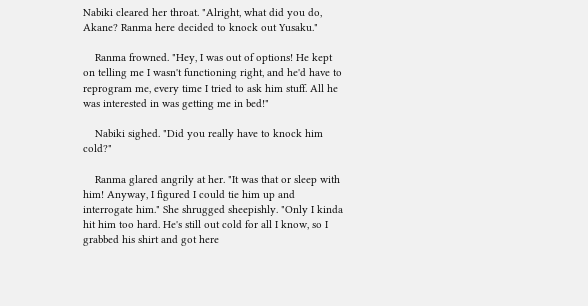Nabiki cleared her throat. "Alright, what did you do, Akane? Ranma here decided to knock out Yusaku."

    Ranma frowned. "Hey, I was out of options! He kept on telling me I wasn't functioning right, and he'd have to reprogram me, every time I tried to ask him stuff. All he was interested in was getting me in bed!"

    Nabiki sighed. "Did you really have to knock him cold?"

    Ranma glared angrily at her. "It was that or sleep with him! Anyway, I figured I could tie him up and interrogate him." She shrugged sheepishly. "Only I kinda hit him too hard. He's still out cold for all I know, so I grabbed his shirt and got here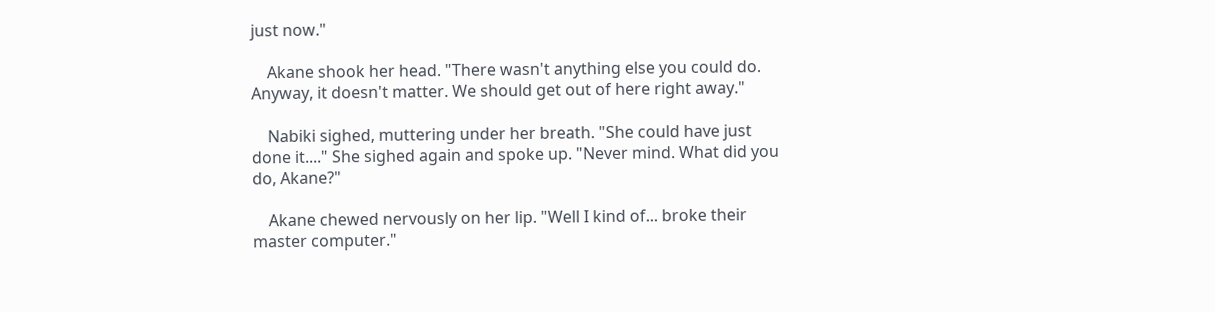just now."

    Akane shook her head. "There wasn't anything else you could do. Anyway, it doesn't matter. We should get out of here right away."

    Nabiki sighed, muttering under her breath. "She could have just done it...." She sighed again and spoke up. "Never mind. What did you do, Akane?"

    Akane chewed nervously on her lip. "Well I kind of... broke their master computer."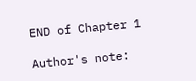END of Chapter 1

Author's note: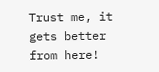Trust me, it gets better from here!